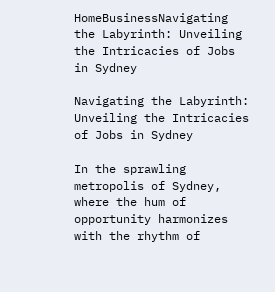HomeBusinessNavigating the Labyrinth: Unveiling the Intricacies of Jobs in Sydney

Navigating the Labyrinth: Unveiling the Intricacies of Jobs in Sydney

In the sprawling metropolis of Sydney, where the hum of opportunity harmonizes with the rhythm of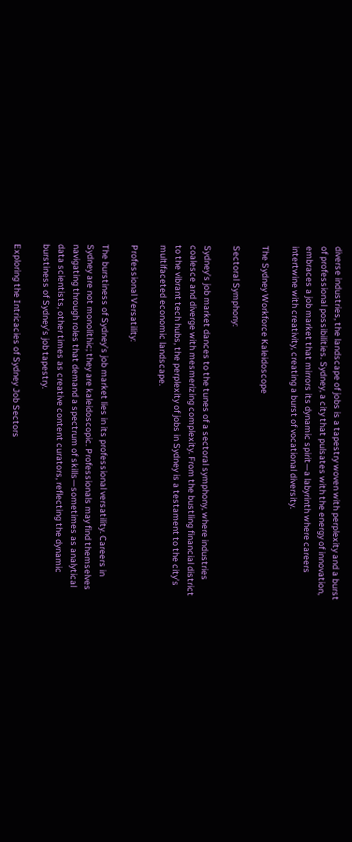diverse industries, the landscape of jobs is a tapestry woven with perplexity and a burst of professional possibilities. Sydney, a city that pulsates with the energy of innovation, embraces a job market that mirrors its dynamic spirit—a labyrinth where careers intertwine with creativity, creating a burst of vocational diversity.

The Sydney Workforce Kaleidoscope

Sectoral Symphony:

Sydney’s job market dances to the tunes of a sectoral symphony, where industries coalesce and diverge with mesmerizing complexity. From the bustling financial district to the vibrant tech hubs, the perplexity of jobs in Sydney is a testament to the city’s multifaceted economic landscape.

Professional Versatility:

The burstiness of Sydney’s job market lies in its professional versatility. Careers in Sydney are not monolithic; they are kaleidoscopic. Professionals may find themselves navigating through roles that demand a spectrum of skills—sometimes as analytical data scientists, other times as creative content curators, reflecting the dynamic burstiness of Sydney’s job tapestry.

Exploring the Intricacies of Sydney Job Sectors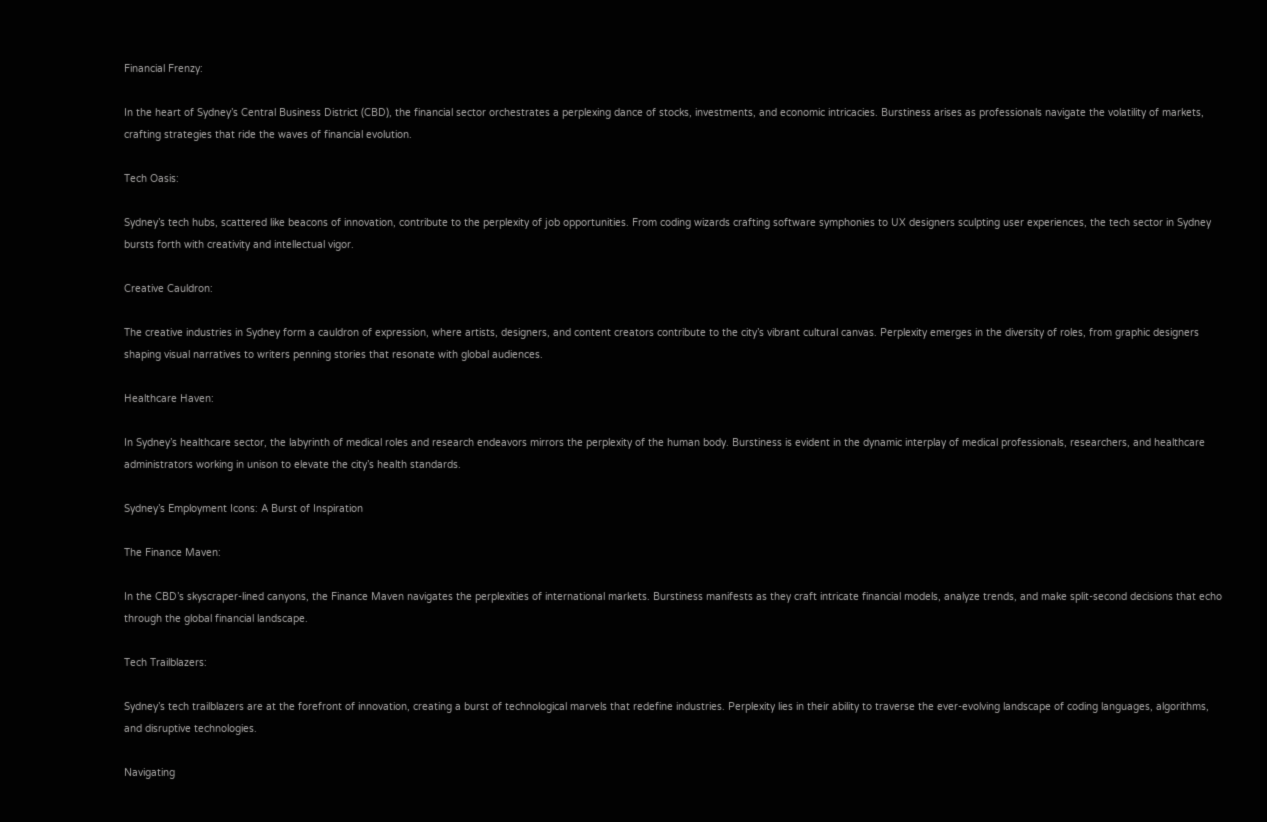Financial Frenzy:

In the heart of Sydney’s Central Business District (CBD), the financial sector orchestrates a perplexing dance of stocks, investments, and economic intricacies. Burstiness arises as professionals navigate the volatility of markets, crafting strategies that ride the waves of financial evolution.

Tech Oasis:

Sydney’s tech hubs, scattered like beacons of innovation, contribute to the perplexity of job opportunities. From coding wizards crafting software symphonies to UX designers sculpting user experiences, the tech sector in Sydney bursts forth with creativity and intellectual vigor.

Creative Cauldron:

The creative industries in Sydney form a cauldron of expression, where artists, designers, and content creators contribute to the city’s vibrant cultural canvas. Perplexity emerges in the diversity of roles, from graphic designers shaping visual narratives to writers penning stories that resonate with global audiences.

Healthcare Haven:

In Sydney’s healthcare sector, the labyrinth of medical roles and research endeavors mirrors the perplexity of the human body. Burstiness is evident in the dynamic interplay of medical professionals, researchers, and healthcare administrators working in unison to elevate the city’s health standards.

Sydney’s Employment Icons: A Burst of Inspiration

The Finance Maven:

In the CBD’s skyscraper-lined canyons, the Finance Maven navigates the perplexities of international markets. Burstiness manifests as they craft intricate financial models, analyze trends, and make split-second decisions that echo through the global financial landscape.

Tech Trailblazers:

Sydney’s tech trailblazers are at the forefront of innovation, creating a burst of technological marvels that redefine industries. Perplexity lies in their ability to traverse the ever-evolving landscape of coding languages, algorithms, and disruptive technologies.

Navigating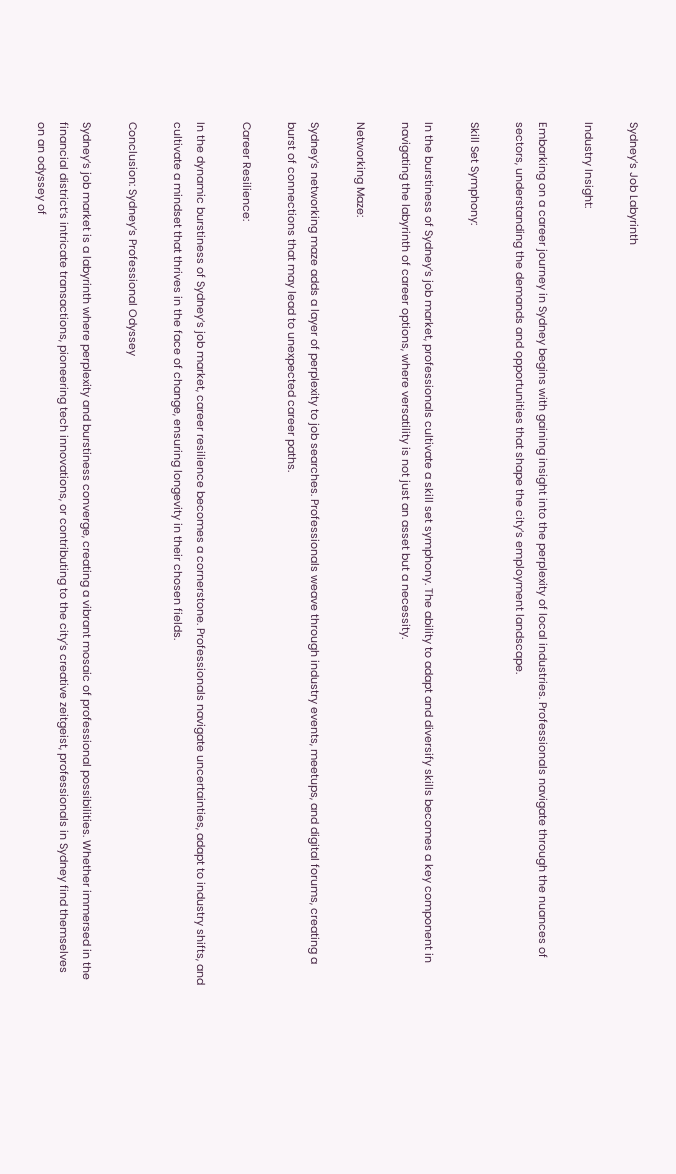Sydney’s Job Labyrinth

Industry Insight:

Embarking on a career journey in Sydney begins with gaining insight into the perplexity of local industries. Professionals navigate through the nuances of sectors, understanding the demands and opportunities that shape the city’s employment landscape.

Skill Set Symphony:

In the burstiness of Sydney’s job market, professionals cultivate a skill set symphony. The ability to adapt and diversify skills becomes a key component in navigating the labyrinth of career options, where versatility is not just an asset but a necessity.

Networking Maze:

Sydney’s networking maze adds a layer of perplexity to job searches. Professionals weave through industry events, meetups, and digital forums, creating a burst of connections that may lead to unexpected career paths.

Career Resilience:

In the dynamic burstiness of Sydney’s job market, career resilience becomes a cornerstone. Professionals navigate uncertainties, adapt to industry shifts, and cultivate a mindset that thrives in the face of change, ensuring longevity in their chosen fields.

Conclusion: Sydney’s Professional Odyssey

Sydney’s job market is a labyrinth where perplexity and burstiness converge, creating a vibrant mosaic of professional possibilities. Whether immersed in the financial district’s intricate transactions, pioneering tech innovations, or contributing to the city’s creative zeitgeist, professionals in Sydney find themselves on an odyssey of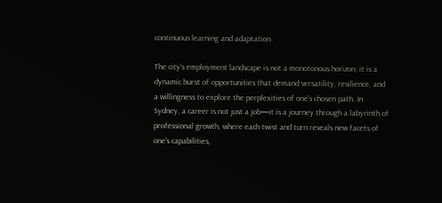continuous learning and adaptation.

The city’s employment landscape is not a monotonous horizon; it is a dynamic burst of opportunities that demand versatility, resilience, and a willingness to explore the perplexities of one’s chosen path. In Sydney, a career is not just a job—it is a journey through a labyrinth of professional growth, where each twist and turn reveals new facets of one’s capabilities,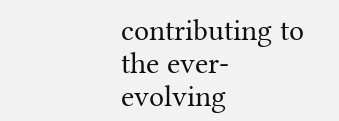contributing to the ever-evolving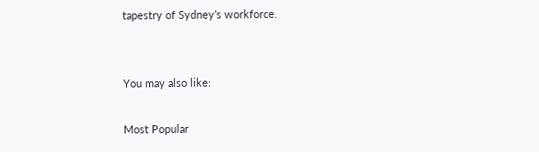tapestry of Sydney’s workforce.


You may also like:

Most Popular